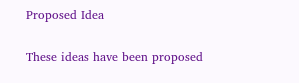Proposed Idea

These ideas have been proposed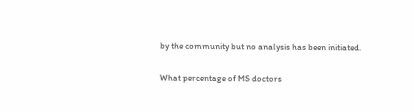by the community but no analysis has been initiated.

What percentage of MS doctors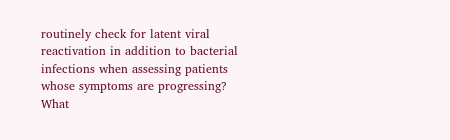routinely check for latent viral reactivation in addition to bacterial infections when assessing patients whose symptoms are progressing? What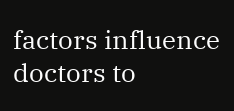factors influence doctors to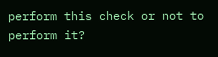perform this check or not to perform it?